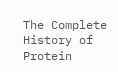The Complete History of Protein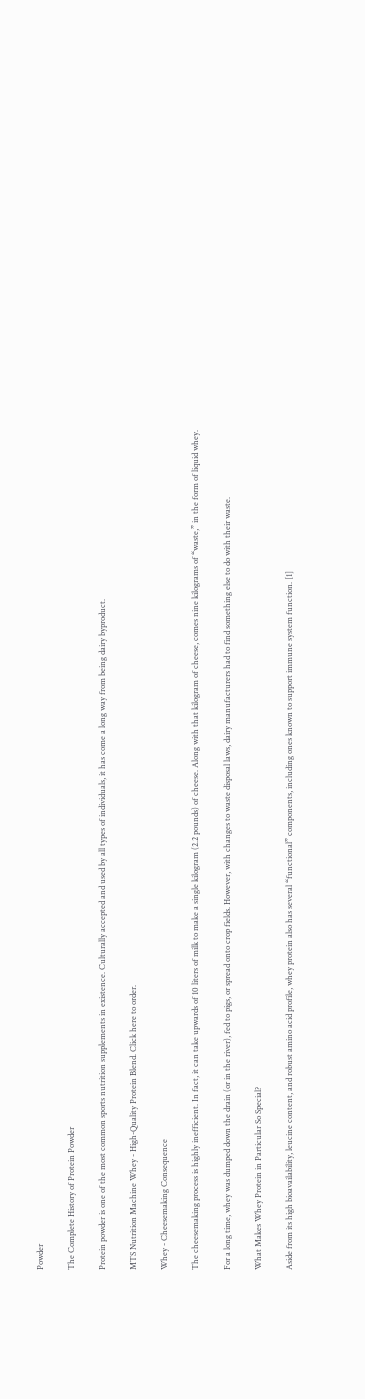Powder

The Complete History of Protein Powder

Protein powder is one of the most common sports nutrition supplements in existence. Culturally accepted and used by all types of individuals, it has come a long way from being dairy byproduct.

MTS Nutrition Machine Whey - High-Quality Protein Blend. Click here to order.

Whey - Cheesemaking Consequence

The cheesemaking process is highly inefficient. In fact, it can take upwards of 10 liters of milk to make a single kilogram (2.2 pounds) of cheese. Along with that kilogram of cheese, comes nine kilograms of “waste,” in the form of liquid whey.

For a long time, whey was dumped down the drain (or in the river), fed to pigs, or spread onto crop fields. However, with changes to waste disposal laws, dairy manufacturers had to find something else to do with their waste.

What Makes Whey Protein in Particular So Special?

Aside from its high bioavailability, leucine content, and robust amino acid profile, whey protein also has several “functional” components, including ones known to support immune system function. [1]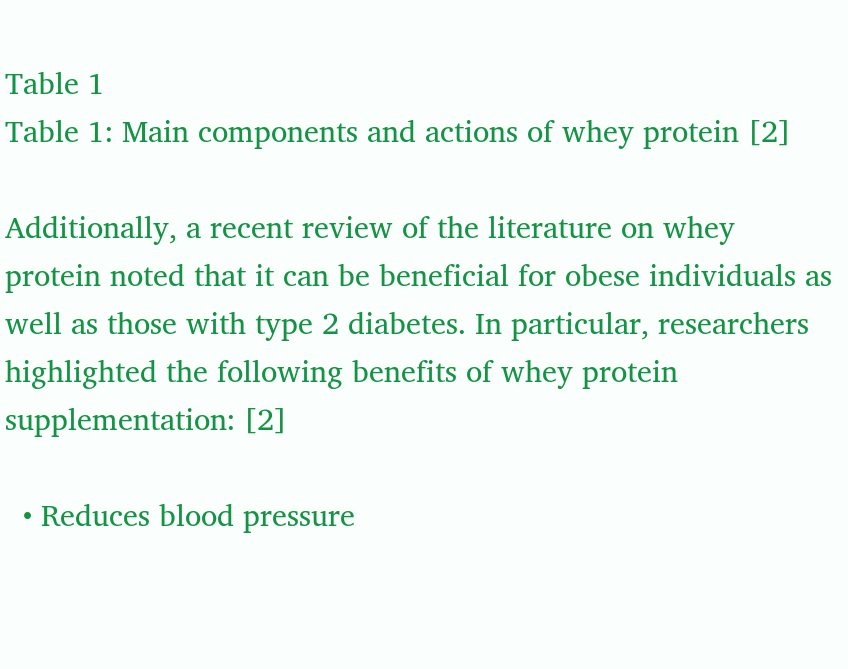Table 1
Table 1: Main components and actions of whey protein [2]

Additionally, a recent review of the literature on whey protein noted that it can be beneficial for obese individuals as well as those with type 2 diabetes. In particular, researchers highlighted the following benefits of whey protein supplementation: [2]

  • Reduces blood pressure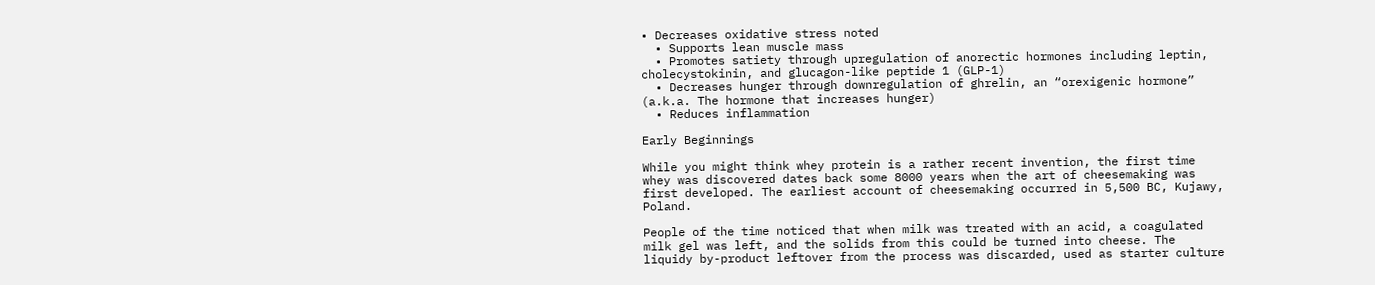• Decreases oxidative stress noted
  • Supports lean muscle mass
  • Promotes satiety through upregulation of anorectic hormones including leptin, cholecystokinin, and glucagon-like peptide 1 (GLP-1)
  • Decreases hunger through downregulation of ghrelin, an “orexigenic hormone” (a.k.a. The hormone that increases hunger)
  • Reduces inflammation

Early Beginnings

While you might think whey protein is a rather recent invention, the first time whey was discovered dates back some 8000 years when the art of cheesemaking was first developed. The earliest account of cheesemaking occurred in 5,500 BC, Kujawy, Poland.

People of the time noticed that when milk was treated with an acid, a coagulated milk gel was left, and the solids from this could be turned into cheese. The liquidy by-product leftover from the process was discarded, used as starter culture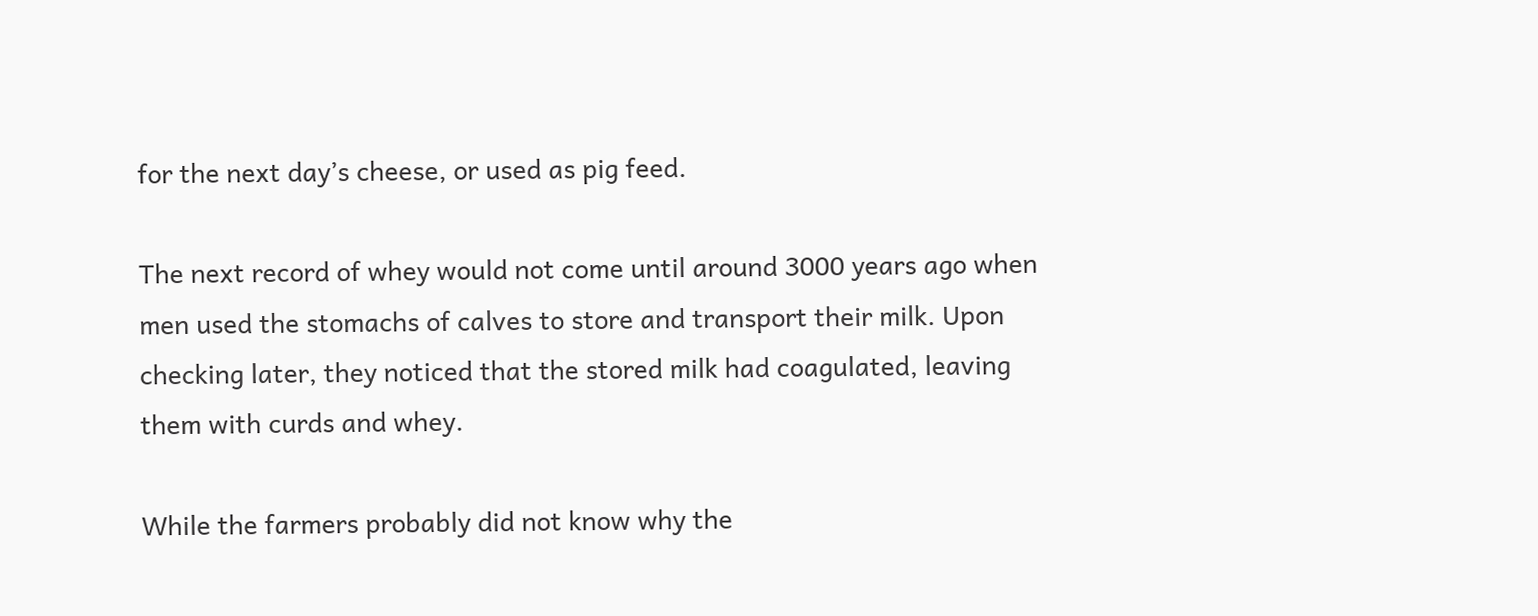for the next day’s cheese, or used as pig feed.

The next record of whey would not come until around 3000 years ago when men used the stomachs of calves to store and transport their milk. Upon checking later, they noticed that the stored milk had coagulated, leaving them with curds and whey.

While the farmers probably did not know why the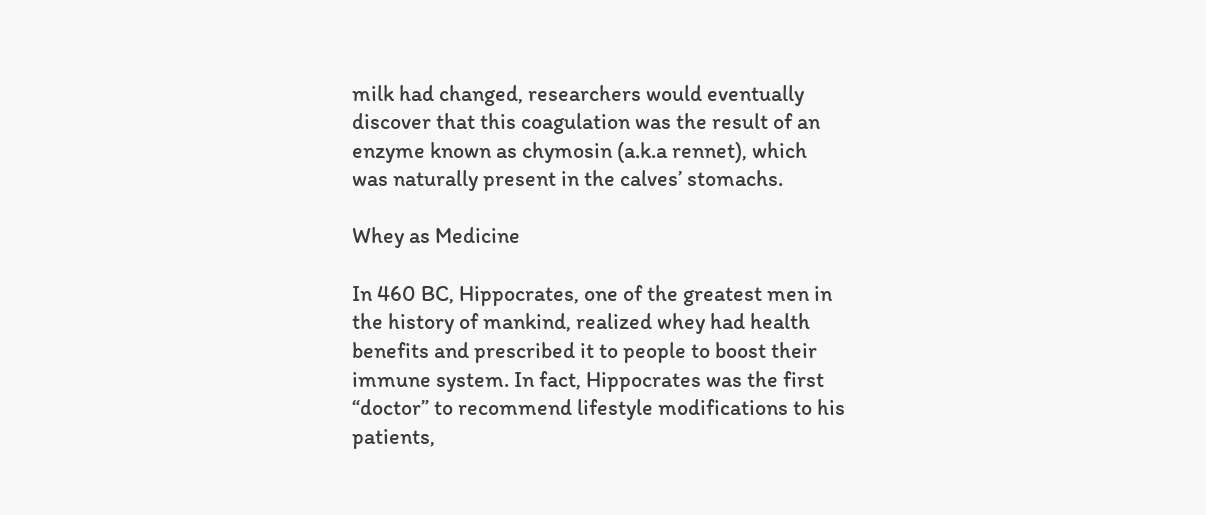milk had changed, researchers would eventually discover that this coagulation was the result of an enzyme known as chymosin (a.k.a rennet), which was naturally present in the calves’ stomachs.

Whey as Medicine

In 460 BC, Hippocrates, one of the greatest men in the history of mankind, realized whey had health benefits and prescribed it to people to boost their immune system. In fact, Hippocrates was the first “doctor” to recommend lifestyle modifications to his patients,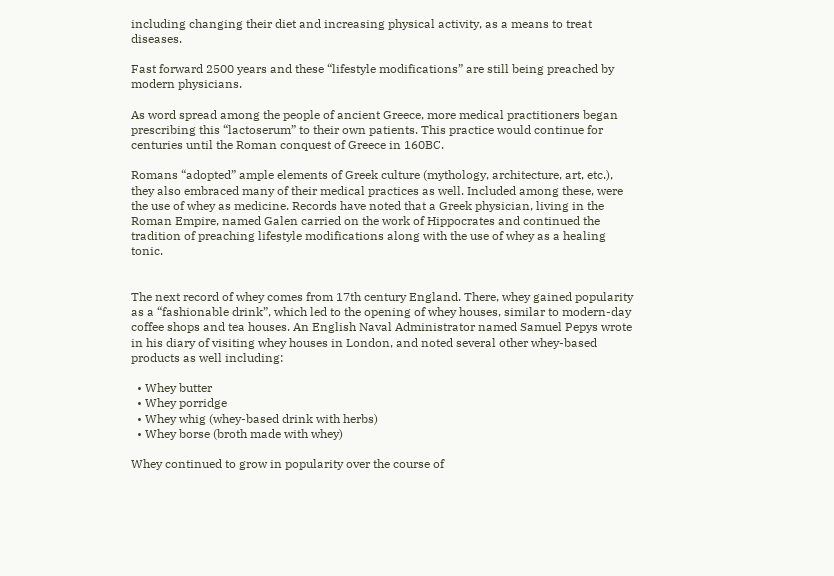including changing their diet and increasing physical activity, as a means to treat diseases.

Fast forward 2500 years and these “lifestyle modifications” are still being preached by modern physicians.

As word spread among the people of ancient Greece, more medical practitioners began prescribing this “lactoserum” to their own patients. This practice would continue for centuries until the Roman conquest of Greece in 160BC.

Romans “adopted” ample elements of Greek culture (mythology, architecture, art, etc.), they also embraced many of their medical practices as well. Included among these, were the use of whey as medicine. Records have noted that a Greek physician, living in the Roman Empire, named Galen carried on the work of Hippocrates and continued the tradition of preaching lifestyle modifications along with the use of whey as a healing tonic.


The next record of whey comes from 17th century England. There, whey gained popularity as a “fashionable drink”, which led to the opening of whey houses, similar to modern-day coffee shops and tea houses. An English Naval Administrator named Samuel Pepys wrote in his diary of visiting whey houses in London, and noted several other whey-based products as well including:

  • Whey butter
  • Whey porridge
  • Whey whig (whey-based drink with herbs)
  • Whey borse (broth made with whey)

Whey continued to grow in popularity over the course of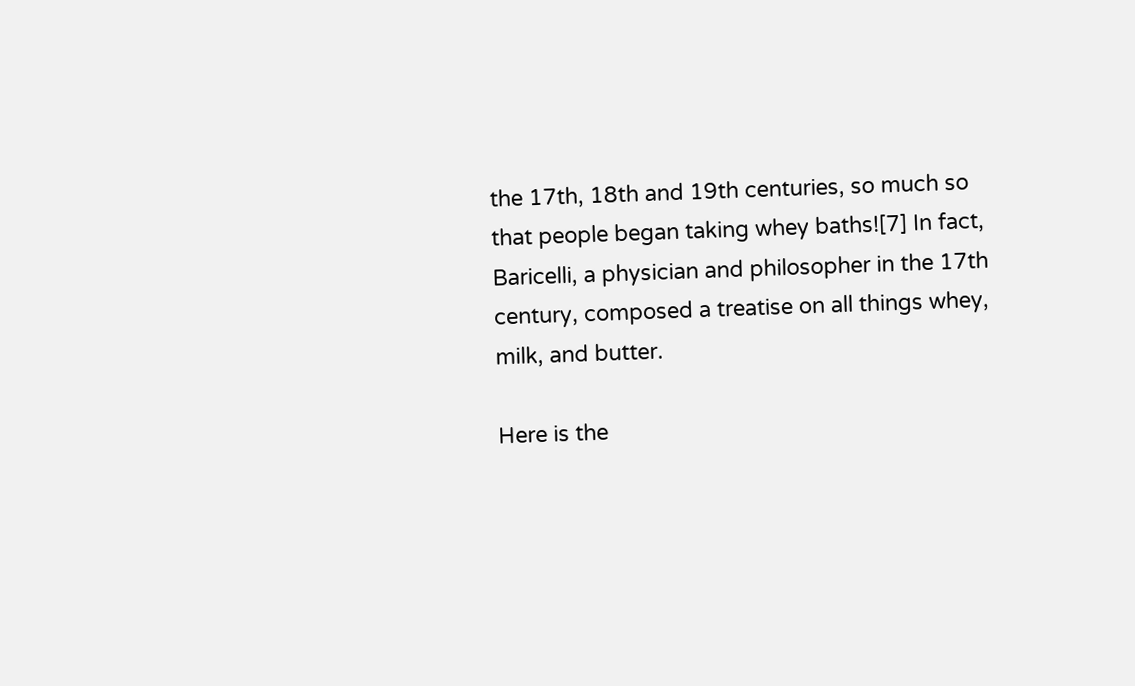the 17th, 18th and 19th centuries, so much so that people began taking whey baths![7] In fact, Baricelli, a physician and philosopher in the 17th century, composed a treatise on all things whey, milk, and butter.

Here is the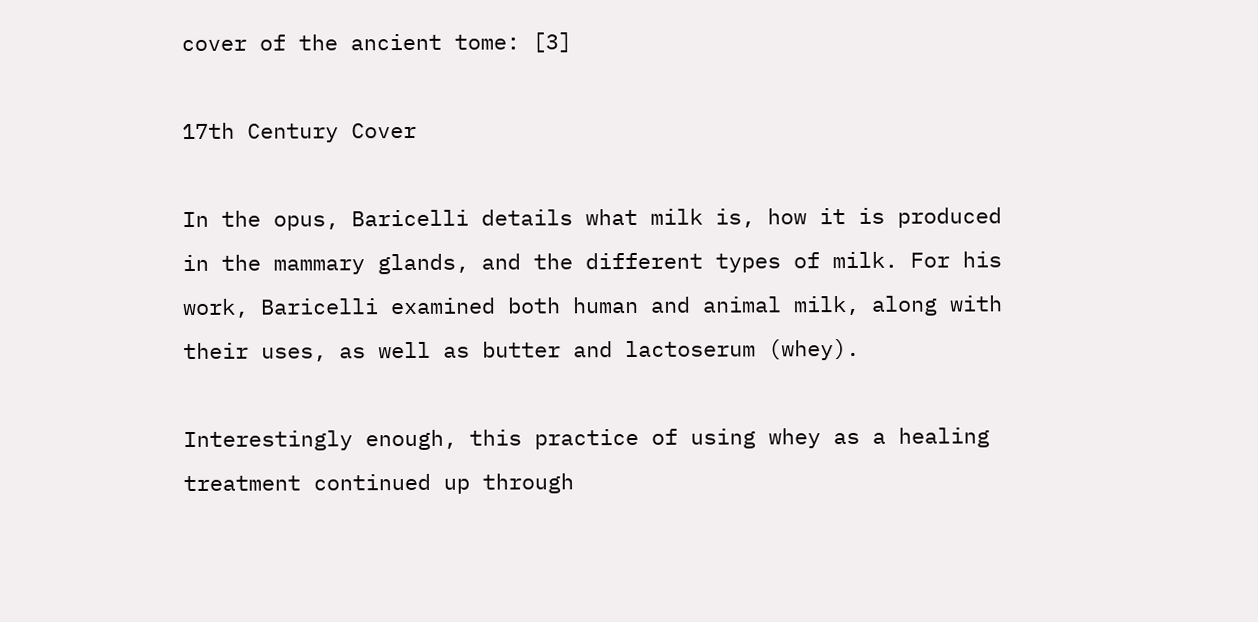cover of the ancient tome: [3]

17th Century Cover

In the opus, Baricelli details what milk is, how it is produced in the mammary glands, and the different types of milk. For his work, Baricelli examined both human and animal milk, along with their uses, as well as butter and lactoserum (whey).

Interestingly enough, this practice of using whey as a healing treatment continued up through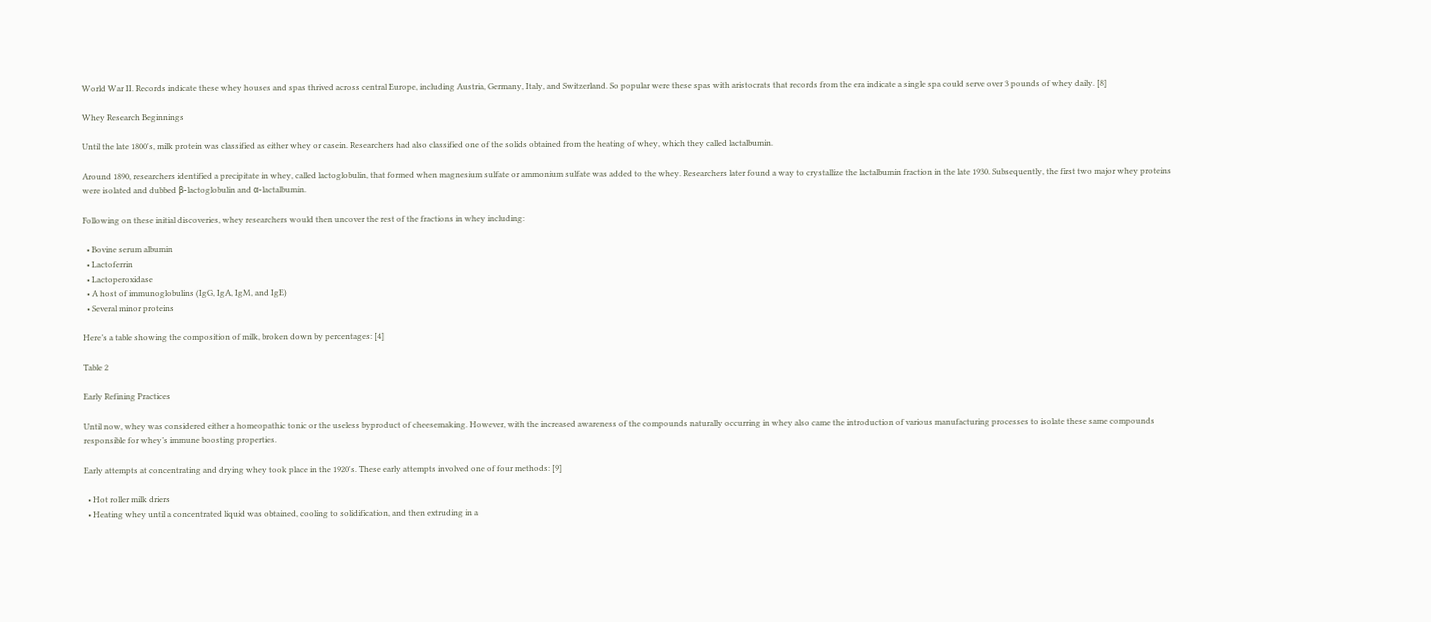World War II. Records indicate these whey houses and spas thrived across central Europe, including Austria, Germany, Italy, and Switzerland. So popular were these spas with aristocrats that records from the era indicate a single spa could serve over 3 pounds of whey daily. [8]

Whey Research Beginnings

Until the late 1800's, milk protein was classified as either whey or casein. Researchers had also classified one of the solids obtained from the heating of whey, which they called lactalbumin.

Around 1890, researchers identified a precipitate in whey, called lactoglobulin, that formed when magnesium sulfate or ammonium sulfate was added to the whey. Researchers later found a way to crystallize the lactalbumin fraction in the late 1930. Subsequently, the first two major whey proteins were isolated and dubbed β-lactoglobulin and α-lactalbumin.

Following on these initial discoveries, whey researchers would then uncover the rest of the fractions in whey including:

  • Bovine serum albumin
  • Lactoferrin
  • Lactoperoxidase
  • A host of immunoglobulins (IgG, IgA, IgM, and IgE)
  • Several minor proteins

Here’s a table showing the composition of milk, broken down by percentages: [4]

Table 2

Early Refining Practices

Until now, whey was considered either a homeopathic tonic or the useless byproduct of cheesemaking. However, with the increased awareness of the compounds naturally occurring in whey also came the introduction of various manufacturing processes to isolate these same compounds responsible for whey’s immune boosting properties.

Early attempts at concentrating and drying whey took place in the 1920's. These early attempts involved one of four methods: [9]

  • Hot roller milk driers
  • Heating whey until a concentrated liquid was obtained, cooling to solidification, and then extruding in a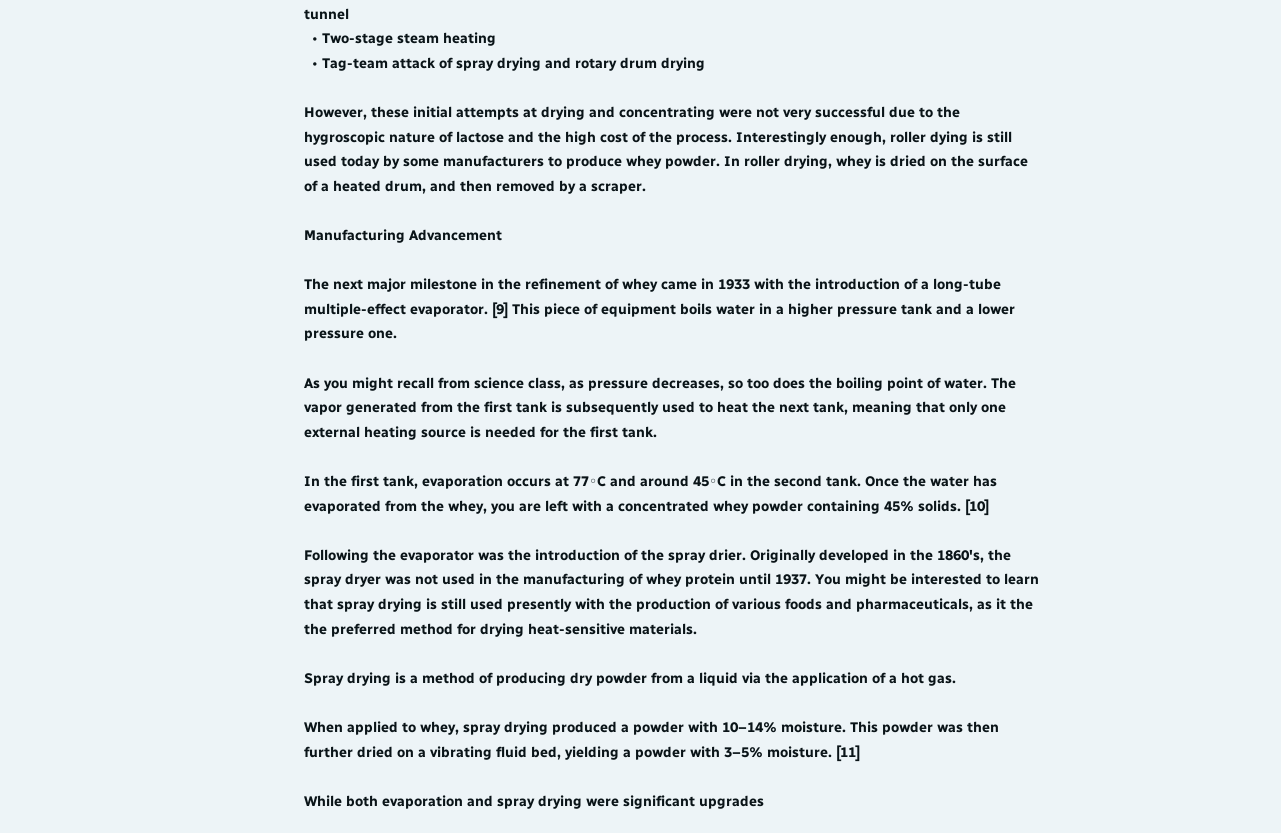tunnel
  • Two-stage steam heating
  • Tag-team attack of spray drying and rotary drum drying

However, these initial attempts at drying and concentrating were not very successful due to the hygroscopic nature of lactose and the high cost of the process. Interestingly enough, roller dying is still used today by some manufacturers to produce whey powder. In roller drying, whey is dried on the surface of a heated drum, and then removed by a scraper.

Manufacturing Advancement

The next major milestone in the refinement of whey came in 1933 with the introduction of a long-tube multiple-effect evaporator. [9] This piece of equipment boils water in a higher pressure tank and a lower pressure one.

As you might recall from science class, as pressure decreases, so too does the boiling point of water. The vapor generated from the first tank is subsequently used to heat the next tank, meaning that only one external heating source is needed for the first tank.

In the first tank, evaporation occurs at 77◦C and around 45◦C in the second tank. Once the water has evaporated from the whey, you are left with a concentrated whey powder containing 45% solids. [10]

Following the evaporator was the introduction of the spray drier. Originally developed in the 1860's, the spray dryer was not used in the manufacturing of whey protein until 1937. You might be interested to learn that spray drying is still used presently with the production of various foods and pharmaceuticals, as it the the preferred method for drying heat-sensitive materials.

Spray drying is a method of producing dry powder from a liquid via the application of a hot gas.

When applied to whey, spray drying produced a powder with 10–14% moisture. This powder was then further dried on a vibrating fluid bed, yielding a powder with 3–5% moisture. [11]

While both evaporation and spray drying were significant upgrades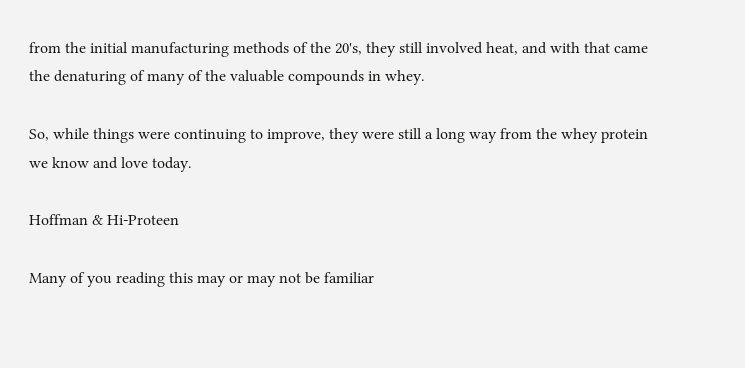from the initial manufacturing methods of the 20's, they still involved heat, and with that came the denaturing of many of the valuable compounds in whey.

So, while things were continuing to improve, they were still a long way from the whey protein we know and love today.

Hoffman & Hi-Proteen

Many of you reading this may or may not be familiar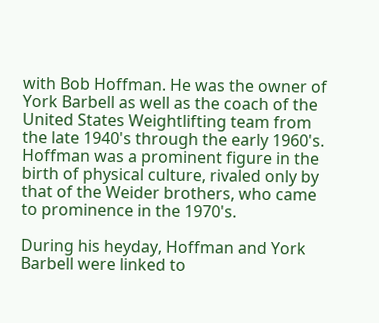with Bob Hoffman. He was the owner of York Barbell as well as the coach of the United States Weightlifting team from the late 1940's through the early 1960's. Hoffman was a prominent figure in the birth of physical culture, rivaled only by that of the Weider brothers, who came to prominence in the 1970's.

During his heyday, Hoffman and York Barbell were linked to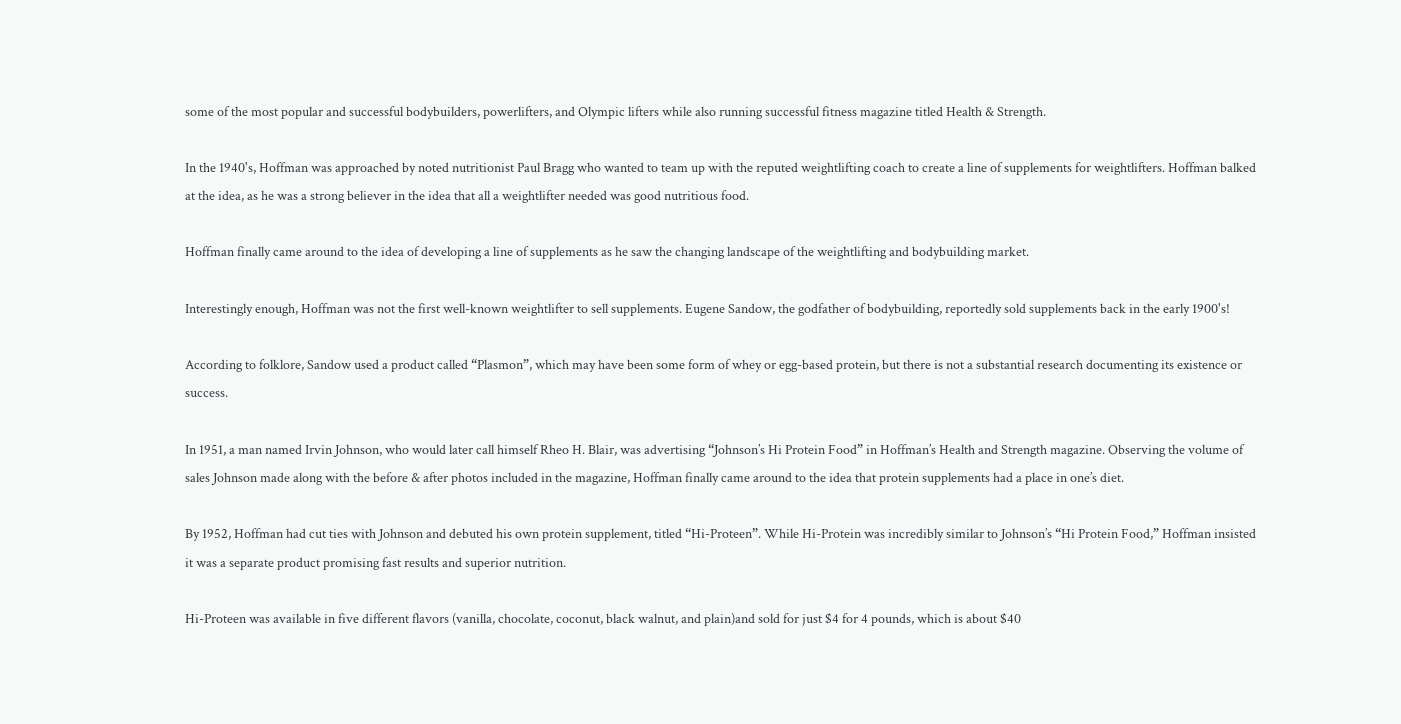some of the most popular and successful bodybuilders, powerlifters, and Olympic lifters while also running successful fitness magazine titled Health & Strength.

In the 1940's, Hoffman was approached by noted nutritionist Paul Bragg who wanted to team up with the reputed weightlifting coach to create a line of supplements for weightlifters. Hoffman balked at the idea, as he was a strong believer in the idea that all a weightlifter needed was good nutritious food.

Hoffman finally came around to the idea of developing a line of supplements as he saw the changing landscape of the weightlifting and bodybuilding market.

Interestingly enough, Hoffman was not the first well-known weightlifter to sell supplements. Eugene Sandow, the godfather of bodybuilding, reportedly sold supplements back in the early 1900's!

According to folklore, Sandow used a product called “Plasmon”, which may have been some form of whey or egg-based protein, but there is not a substantial research documenting its existence or success.

In 1951, a man named Irvin Johnson, who would later call himself Rheo H. Blair, was advertising “Johnson’s Hi Protein Food” in Hoffman’s Health and Strength magazine. Observing the volume of sales Johnson made along with the before & after photos included in the magazine, Hoffman finally came around to the idea that protein supplements had a place in one’s diet.

By 1952, Hoffman had cut ties with Johnson and debuted his own protein supplement, titled “Hi-Proteen”. While Hi-Protein was incredibly similar to Johnson’s “Hi Protein Food,” Hoffman insisted it was a separate product promising fast results and superior nutrition.

Hi-Proteen was available in five different flavors (vanilla, chocolate, coconut, black walnut, and plain)and sold for just $4 for 4 pounds, which is about $40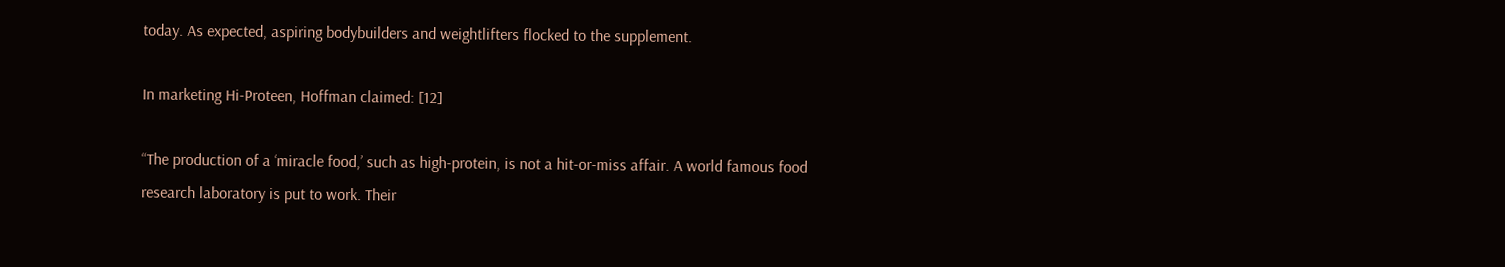today. As expected, aspiring bodybuilders and weightlifters flocked to the supplement.

In marketing Hi-Proteen, Hoffman claimed: [12]

“The production of a ‘miracle food,’ such as high-protein, is not a hit-or-miss affair. A world famous food research laboratory is put to work. Their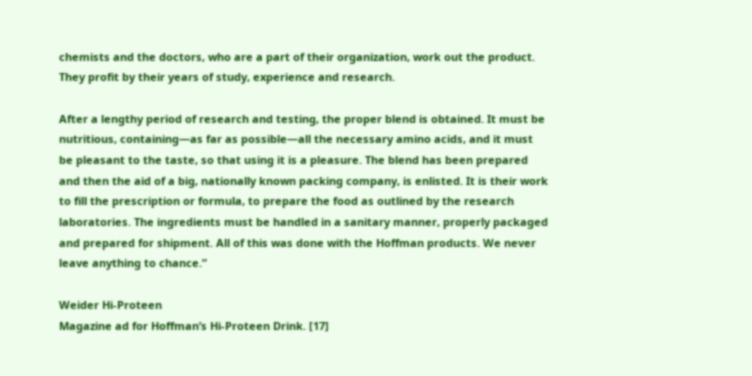chemists and the doctors, who are a part of their organization, work out the product. They profit by their years of study, experience and research.

After a lengthy period of research and testing, the proper blend is obtained. It must be nutritious, containing—as far as possible—all the necessary amino acids, and it must be pleasant to the taste, so that using it is a pleasure. The blend has been prepared and then the aid of a big, nationally known packing company, is enlisted. It is their work to fill the prescription or formula, to prepare the food as outlined by the research laboratories. The ingredients must be handled in a sanitary manner, properly packaged and prepared for shipment. All of this was done with the Hoffman products. We never leave anything to chance.”

Weider Hi-Proteen
Magazine ad for Hoffman’s Hi-Proteen Drink. [17]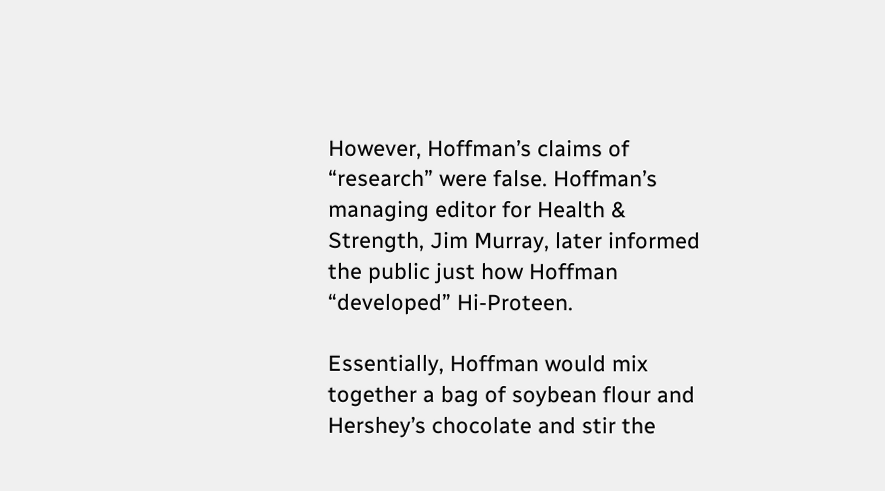However, Hoffman’s claims of “research” were false. Hoffman’s managing editor for Health & Strength, Jim Murray, later informed the public just how Hoffman “developed” Hi-Proteen.

Essentially, Hoffman would mix together a bag of soybean flour and Hershey’s chocolate and stir the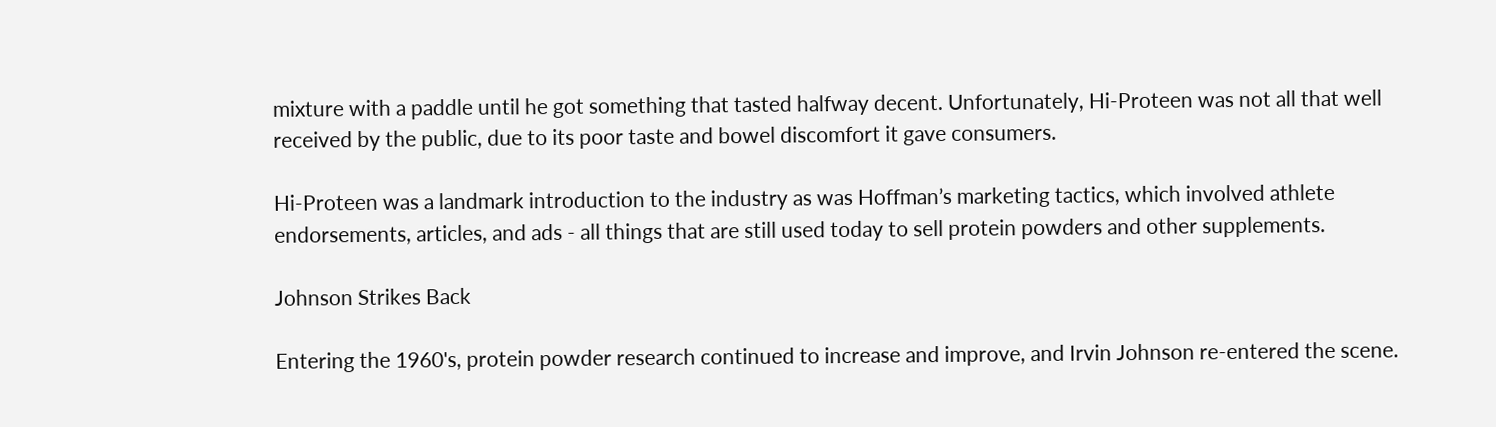mixture with a paddle until he got something that tasted halfway decent. Unfortunately, Hi-Proteen was not all that well received by the public, due to its poor taste and bowel discomfort it gave consumers.

Hi-Proteen was a landmark introduction to the industry as was Hoffman’s marketing tactics, which involved athlete endorsements, articles, and ads - all things that are still used today to sell protein powders and other supplements.

Johnson Strikes Back

Entering the 1960's, protein powder research continued to increase and improve, and Irvin Johnson re-entered the scene.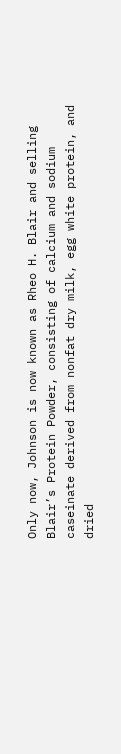Only now, Johnson is now known as Rheo H. Blair and selling Blair’s Protein Powder, consisting of calcium and sodium caseinate derived from nonfat dry milk, egg white protein, and dried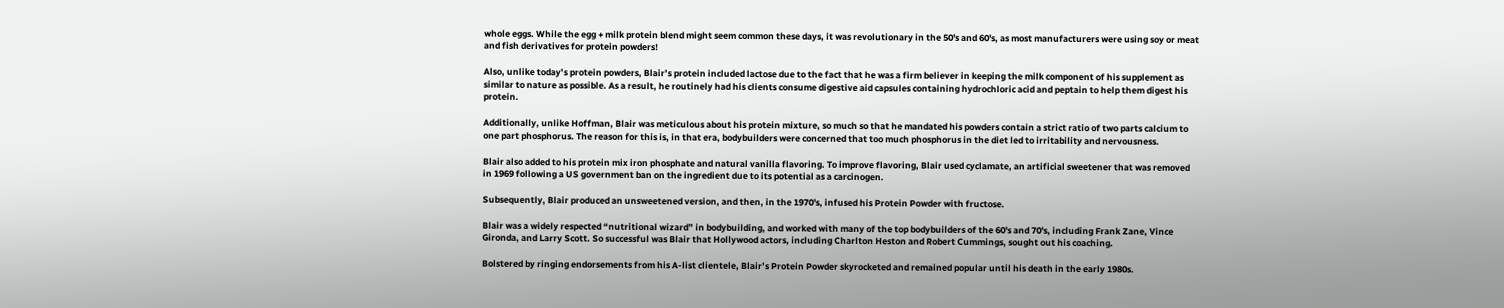whole eggs. While the egg + milk protein blend might seem common these days, it was revolutionary in the 50's and 60's, as most manufacturers were using soy or meat and fish derivatives for protein powders!

Also, unlike today’s protein powders, Blair’s protein included lactose due to the fact that he was a firm believer in keeping the milk component of his supplement as similar to nature as possible. As a result, he routinely had his clients consume digestive aid capsules containing hydrochloric acid and peptain to help them digest his protein.

Additionally, unlike Hoffman, Blair was meticulous about his protein mixture, so much so that he mandated his powders contain a strict ratio of two parts calcium to one part phosphorus. The reason for this is, in that era, bodybuilders were concerned that too much phosphorus in the diet led to irritability and nervousness.

Blair also added to his protein mix iron phosphate and natural vanilla flavoring. To improve flavoring, Blair used cyclamate, an artificial sweetener that was removed in 1969 following a US government ban on the ingredient due to its potential as a carcinogen.

Subsequently, Blair produced an unsweetened version, and then, in the 1970's, infused his Protein Powder with fructose.

Blair was a widely respected “nutritional wizard” in bodybuilding, and worked with many of the top bodybuilders of the 60's and 70's, including Frank Zane, Vince Gironda, and Larry Scott. So successful was Blair that Hollywood actors, including Charlton Heston and Robert Cummings, sought out his coaching.

Bolstered by ringing endorsements from his A-list clientele, Blair’s Protein Powder skyrocketed and remained popular until his death in the early 1980s.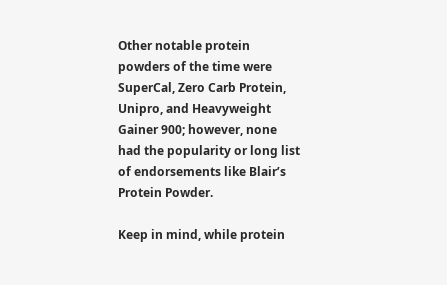Other notable protein powders of the time were SuperCal, Zero Carb Protein, Unipro, and Heavyweight Gainer 900; however, none had the popularity or long list of endorsements like Blair’s Protein Powder.

Keep in mind, while protein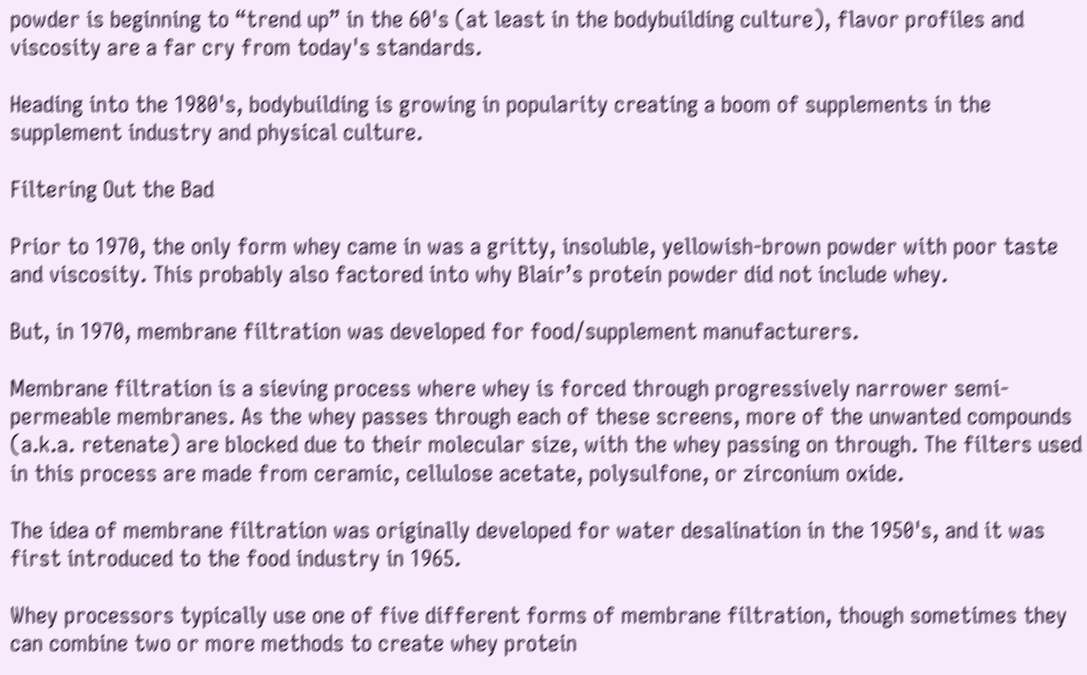powder is beginning to “trend up” in the 60's (at least in the bodybuilding culture), flavor profiles and viscosity are a far cry from today's standards.

Heading into the 1980's, bodybuilding is growing in popularity creating a boom of supplements in the supplement industry and physical culture.

Filtering Out the Bad

Prior to 1970, the only form whey came in was a gritty, insoluble, yellowish-brown powder with poor taste and viscosity. This probably also factored into why Blair’s protein powder did not include whey.

But, in 1970, membrane filtration was developed for food/supplement manufacturers.

Membrane filtration is a sieving process where whey is forced through progressively narrower semi-permeable membranes. As the whey passes through each of these screens, more of the unwanted compounds (a.k.a. retenate) are blocked due to their molecular size, with the whey passing on through. The filters used in this process are made from ceramic, cellulose acetate, polysulfone, or zirconium oxide.

The idea of membrane filtration was originally developed for water desalination in the 1950's, and it was first introduced to the food industry in 1965.

Whey processors typically use one of five different forms of membrane filtration, though sometimes they can combine two or more methods to create whey protein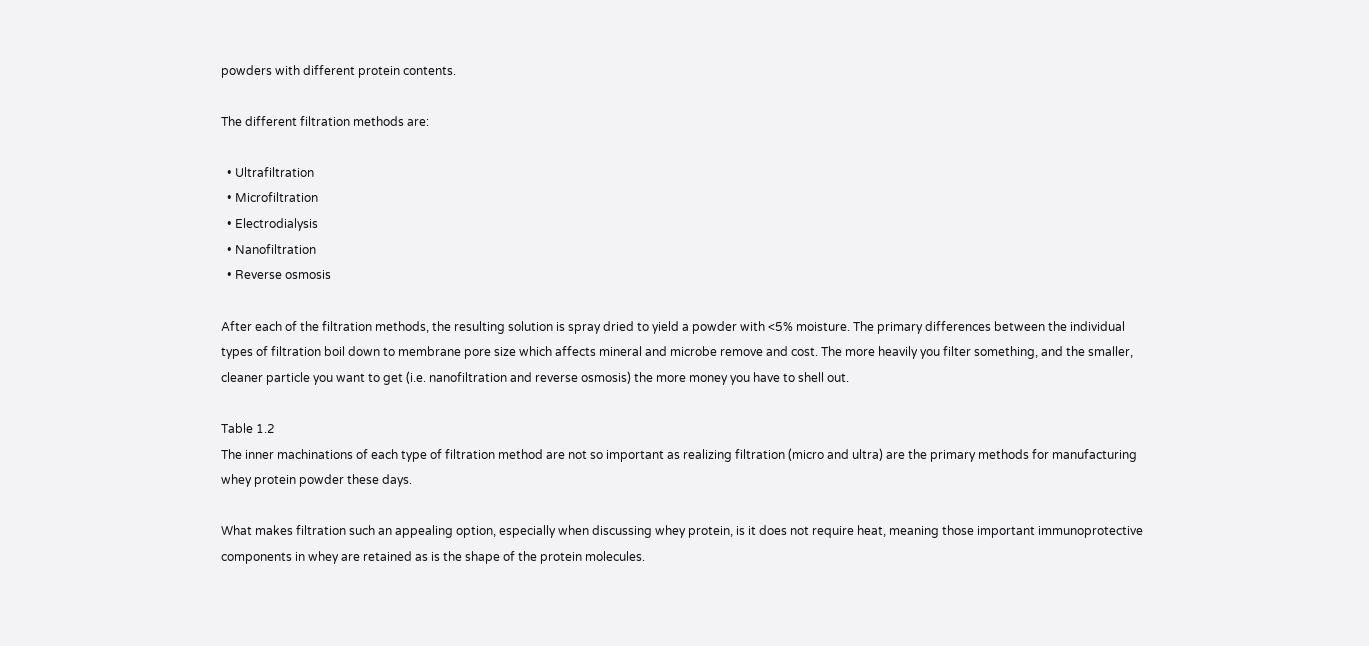powders with different protein contents.

The different filtration methods are:

  • Ultrafiltration
  • Microfiltration
  • Electrodialysis
  • Nanofiltration
  • Reverse osmosis

After each of the filtration methods, the resulting solution is spray dried to yield a powder with <5% moisture. The primary differences between the individual types of filtration boil down to membrane pore size which affects mineral and microbe remove and cost. The more heavily you filter something, and the smaller, cleaner particle you want to get (i.e. nanofiltration and reverse osmosis) the more money you have to shell out.

Table 1.2
The inner machinations of each type of filtration method are not so important as realizing filtration (micro and ultra) are the primary methods for manufacturing whey protein powder these days.

What makes filtration such an appealing option, especially when discussing whey protein, is it does not require heat, meaning those important immunoprotective components in whey are retained as is the shape of the protein molecules.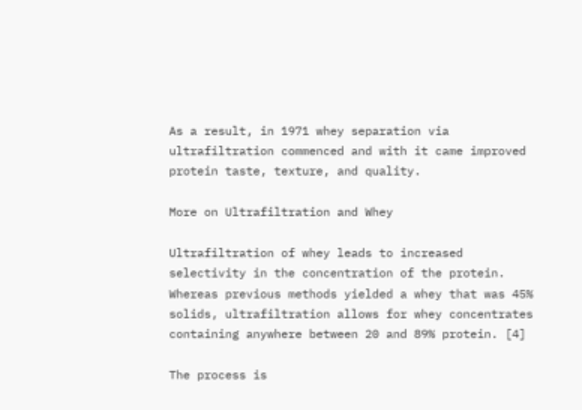As a result, in 1971 whey separation via ultrafiltration commenced and with it came improved protein taste, texture, and quality.

More on Ultrafiltration and Whey

Ultrafiltration of whey leads to increased selectivity in the concentration of the protein. Whereas previous methods yielded a whey that was 45% solids, ultrafiltration allows for whey concentrates containing anywhere between 20 and 89% protein. [4]

The process is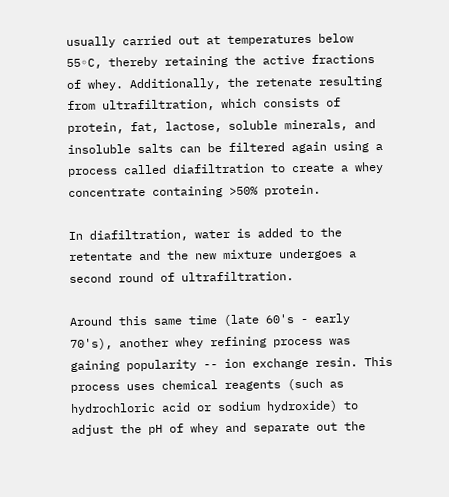usually carried out at temperatures below 55◦C, thereby retaining the active fractions of whey. Additionally, the retenate resulting from ultrafiltration, which consists of protein, fat, lactose, soluble minerals, and insoluble salts can be filtered again using a process called diafiltration to create a whey concentrate containing >50% protein.

In diafiltration, water is added to the retentate and the new mixture undergoes a second round of ultrafiltration.

Around this same time (late 60's - early 70's), another whey refining process was gaining popularity -- ion exchange resin. This process uses chemical reagents (such as hydrochloric acid or sodium hydroxide) to adjust the pH of whey and separate out the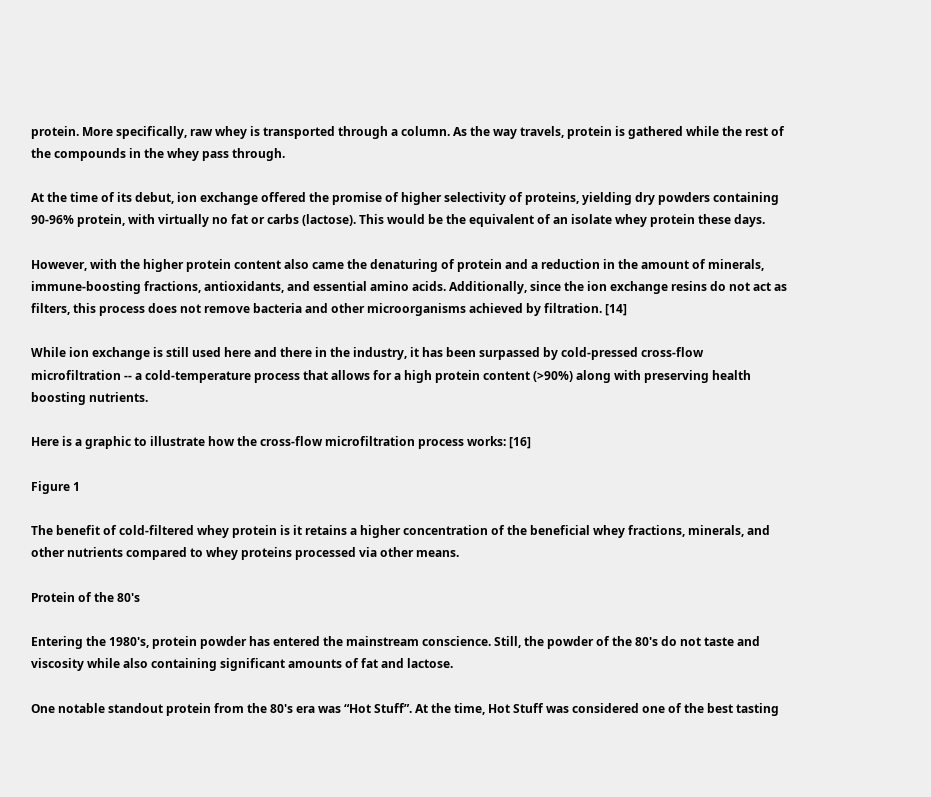protein. More specifically, raw whey is transported through a column. As the way travels, protein is gathered while the rest of the compounds in the whey pass through.

At the time of its debut, ion exchange offered the promise of higher selectivity of proteins, yielding dry powders containing 90-96% protein, with virtually no fat or carbs (lactose). This would be the equivalent of an isolate whey protein these days.

However, with the higher protein content also came the denaturing of protein and a reduction in the amount of minerals, immune-boosting fractions, antioxidants, and essential amino acids. Additionally, since the ion exchange resins do not act as filters, this process does not remove bacteria and other microorganisms achieved by filtration. [14]

While ion exchange is still used here and there in the industry, it has been surpassed by cold-pressed cross-flow microfiltration -- a cold-temperature process that allows for a high protein content (>90%) along with preserving health boosting nutrients.

Here is a graphic to illustrate how the cross-flow microfiltration process works: [16]

Figure 1

The benefit of cold-filtered whey protein is it retains a higher concentration of the beneficial whey fractions, minerals, and other nutrients compared to whey proteins processed via other means.

Protein of the 80's

Entering the 1980's, protein powder has entered the mainstream conscience. Still, the powder of the 80's do not taste and viscosity while also containing significant amounts of fat and lactose.

One notable standout protein from the 80's era was “Hot Stuff”. At the time, Hot Stuff was considered one of the best tasting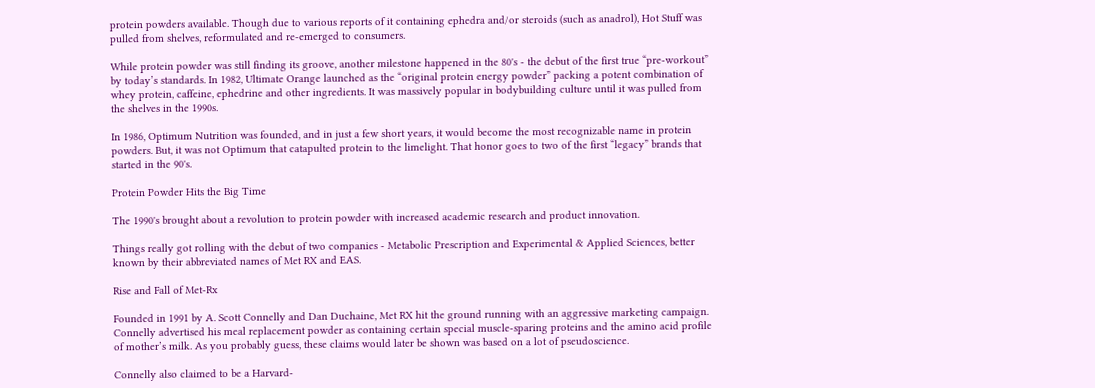protein powders available. Though due to various reports of it containing ephedra and/or steroids (such as anadrol), Hot Stuff was pulled from shelves, reformulated and re-emerged to consumers.

While protein powder was still finding its groove, another milestone happened in the 80's - the debut of the first true “pre-workout” by today’s standards. In 1982, Ultimate Orange launched as the “original protein energy powder” packing a potent combination of whey protein, caffeine, ephedrine and other ingredients. It was massively popular in bodybuilding culture until it was pulled from the shelves in the 1990s.

In 1986, Optimum Nutrition was founded, and in just a few short years, it would become the most recognizable name in protein powders. But, it was not Optimum that catapulted protein to the limelight. That honor goes to two of the first “legacy” brands that started in the 90's.

Protein Powder Hits the Big Time

The 1990's brought about a revolution to protein powder with increased academic research and product innovation.

Things really got rolling with the debut of two companies - Metabolic Prescription and Experimental & Applied Sciences, better known by their abbreviated names of Met RX and EAS.

Rise and Fall of Met-Rx

Founded in 1991 by A. Scott Connelly and Dan Duchaine, Met RX hit the ground running with an aggressive marketing campaign. Connelly advertised his meal replacement powder as containing certain special muscle-sparing proteins and the amino acid profile of mother’s milk. As you probably guess, these claims would later be shown was based on a lot of pseudoscience.

Connelly also claimed to be a Harvard-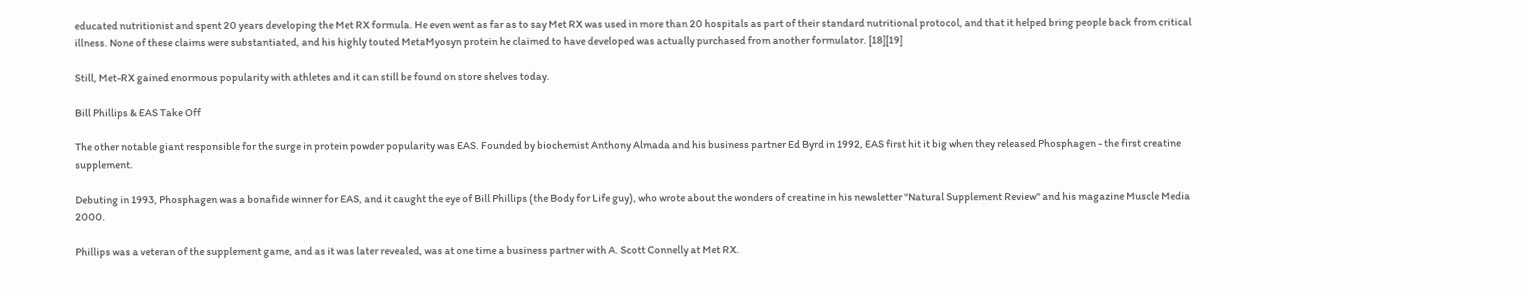educated nutritionist and spent 20 years developing the Met RX formula. He even went as far as to say Met RX was used in more than 20 hospitals as part of their standard nutritional protocol, and that it helped bring people back from critical illness. None of these claims were substantiated, and his highly touted MetaMyosyn protein he claimed to have developed was actually purchased from another formulator. [18][19]

Still, Met-RX gained enormous popularity with athletes and it can still be found on store shelves today.

Bill Phillips & EAS Take Off

The other notable giant responsible for the surge in protein powder popularity was EAS. Founded by biochemist Anthony Almada and his business partner Ed Byrd in 1992, EAS first hit it big when they released Phosphagen - the first creatine supplement.

Debuting in 1993, Phosphagen was a bonafide winner for EAS, and it caught the eye of Bill Phillips (the Body for Life guy), who wrote about the wonders of creatine in his newsletter "Natural Supplement Review" and his magazine Muscle Media 2000.

Phillips was a veteran of the supplement game, and as it was later revealed, was at one time a business partner with A. Scott Connelly at Met RX.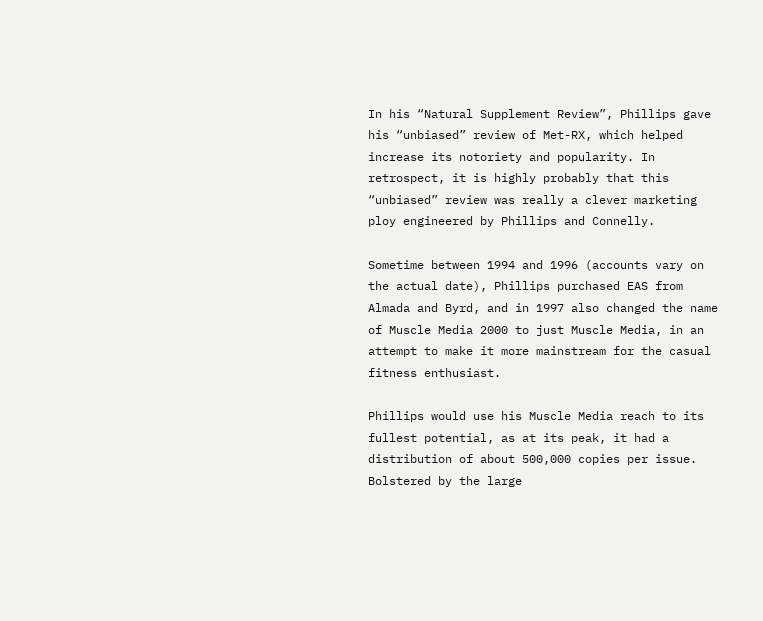In his “Natural Supplement Review”, Phillips gave his “unbiased” review of Met-RX, which helped increase its notoriety and popularity. In retrospect, it is highly probably that this “unbiased” review was really a clever marketing ploy engineered by Phillips and Connelly.

Sometime between 1994 and 1996 (accounts vary on the actual date), Phillips purchased EAS from Almada and Byrd, and in 1997 also changed the name of Muscle Media 2000 to just Muscle Media, in an attempt to make it more mainstream for the casual fitness enthusiast.

Phillips would use his Muscle Media reach to its fullest potential, as at its peak, it had a distribution of about 500,000 copies per issue. Bolstered by the large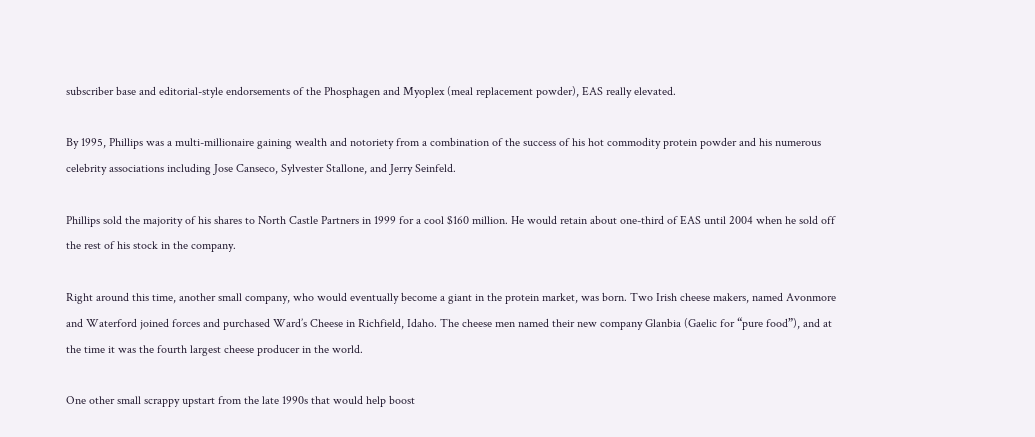subscriber base and editorial-style endorsements of the Phosphagen and Myoplex (meal replacement powder), EAS really elevated.

By 1995, Phillips was a multi-millionaire gaining wealth and notoriety from a combination of the success of his hot commodity protein powder and his numerous celebrity associations including Jose Canseco, Sylvester Stallone, and Jerry Seinfeld.

Phillips sold the majority of his shares to North Castle Partners in 1999 for a cool $160 million. He would retain about one-third of EAS until 2004 when he sold off the rest of his stock in the company.

Right around this time, another small company, who would eventually become a giant in the protein market, was born. Two Irish cheese makers, named Avonmore and Waterford joined forces and purchased Ward’s Cheese in Richfield, Idaho. The cheese men named their new company Glanbia (Gaelic for “pure food”), and at the time it was the fourth largest cheese producer in the world.

One other small scrappy upstart from the late 1990s that would help boost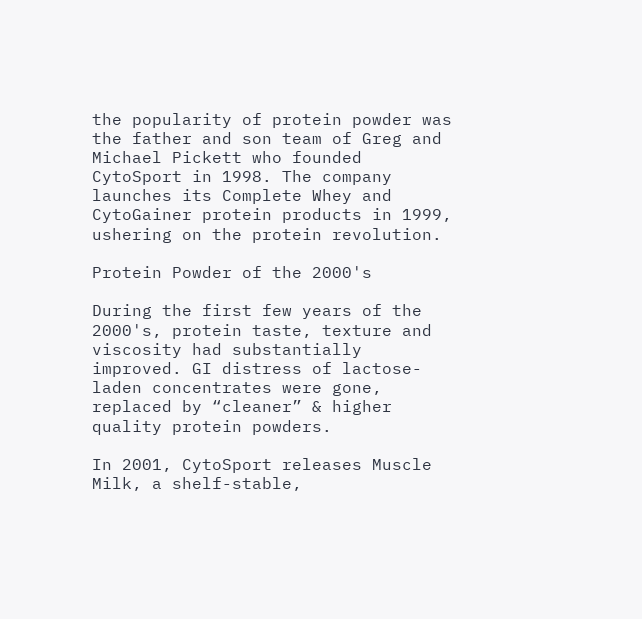the popularity of protein powder was the father and son team of Greg and Michael Pickett who founded CytoSport in 1998. The company launches its Complete Whey and CytoGainer protein products in 1999, ushering on the protein revolution.

Protein Powder of the 2000's

During the first few years of the 2000's, protein taste, texture and viscosity had substantially improved. GI distress of lactose-laden concentrates were gone, replaced by “cleaner” & higher quality protein powders.

In 2001, CytoSport releases Muscle Milk, a shelf-stable,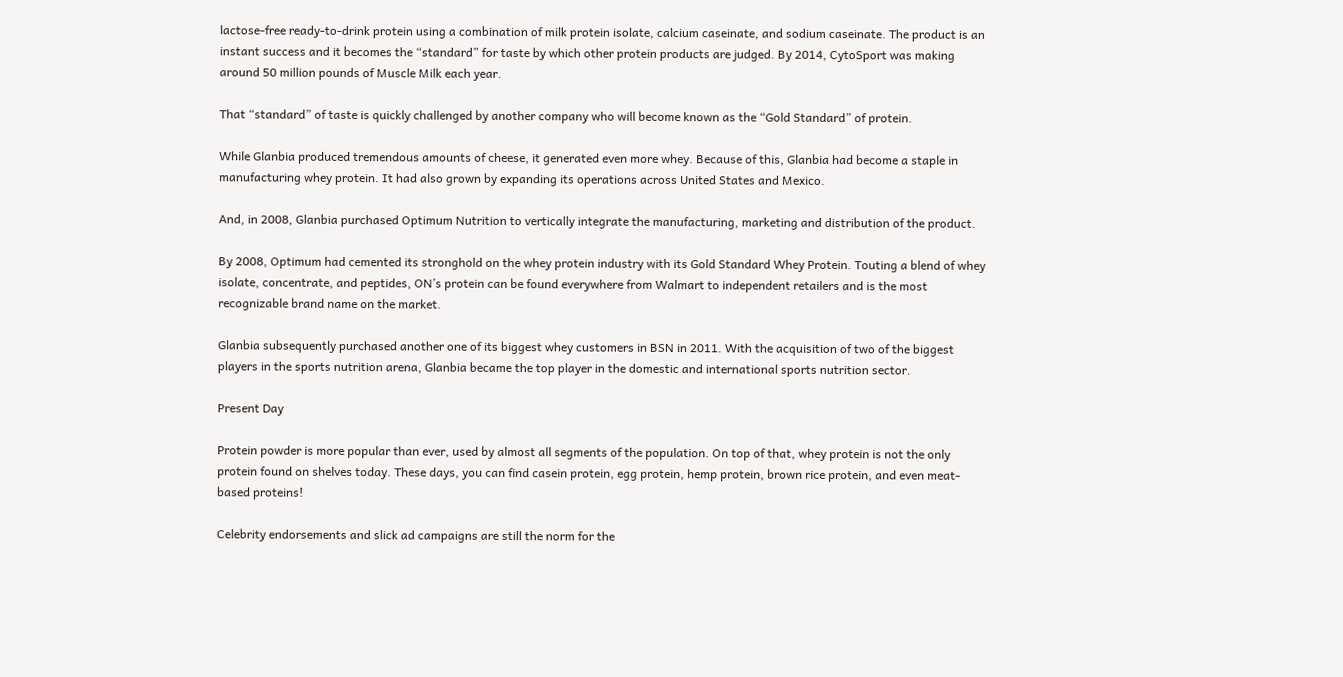lactose-free ready-to-drink protein using a combination of milk protein isolate, calcium caseinate, and sodium caseinate. The product is an instant success and it becomes the “standard” for taste by which other protein products are judged. By 2014, CytoSport was making around 50 million pounds of Muscle Milk each year.

That “standard” of taste is quickly challenged by another company who will become known as the “Gold Standard” of protein.

While Glanbia produced tremendous amounts of cheese, it generated even more whey. Because of this, Glanbia had become a staple in manufacturing whey protein. It had also grown by expanding its operations across United States and Mexico.

And, in 2008, Glanbia purchased Optimum Nutrition to vertically integrate the manufacturing, marketing and distribution of the product.

By 2008, Optimum had cemented its stronghold on the whey protein industry with its Gold Standard Whey Protein. Touting a blend of whey isolate, concentrate, and peptides, ON’s protein can be found everywhere from Walmart to independent retailers and is the most recognizable brand name on the market.

Glanbia subsequently purchased another one of its biggest whey customers in BSN in 2011. With the acquisition of two of the biggest players in the sports nutrition arena, Glanbia became the top player in the domestic and international sports nutrition sector.

Present Day

Protein powder is more popular than ever, used by almost all segments of the population. On top of that, whey protein is not the only protein found on shelves today. These days, you can find casein protein, egg protein, hemp protein, brown rice protein, and even meat-based proteins!

Celebrity endorsements and slick ad campaigns are still the norm for the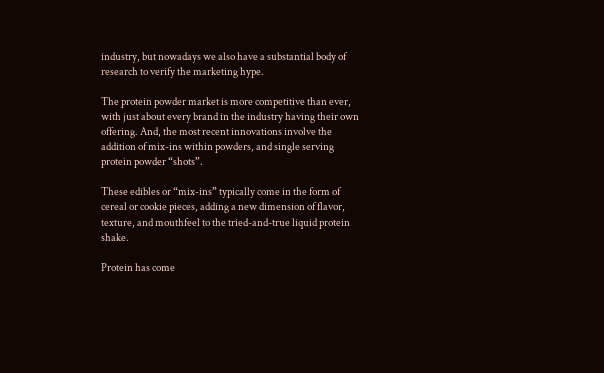industry, but nowadays we also have a substantial body of research to verify the marketing hype.

The protein powder market is more competitive than ever, with just about every brand in the industry having their own offering. And, the most recent innovations involve the addition of mix-ins within powders, and single serving protein powder “shots”.

These edibles or “mix-ins” typically come in the form of cereal or cookie pieces, adding a new dimension of flavor, texture, and mouthfeel to the tried-and-true liquid protein shake.

Protein has come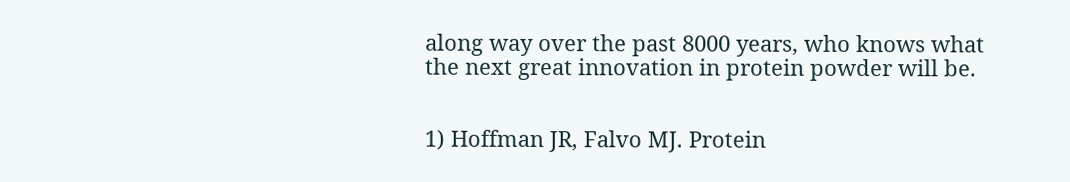along way over the past 8000 years, who knows what the next great innovation in protein powder will be.


1) Hoffman JR, Falvo MJ. Protein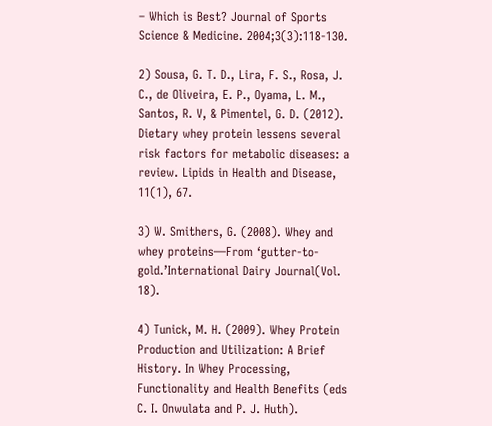– Which is Best? Journal of Sports Science & Medicine. 2004;3(3):118-130.

2) Sousa, G. T. D., Lira, F. S., Rosa, J. C., de Oliveira, E. P., Oyama, L. M., Santos, R. V, & Pimentel, G. D. (2012). Dietary whey protein lessens several risk factors for metabolic diseases: a review. Lipids in Health and Disease, 11(1), 67.

3) W. Smithers, G. (2008). Whey and whey proteins—From ‘gutter-to-gold.’International Dairy Journal(Vol. 18).

4) Tunick, M. H. (2009). Whey Protein Production and Utilization: A Brief History. In Whey Processing, Functionality and Health Benefits (eds C. I. Onwulata and P. J. Huth).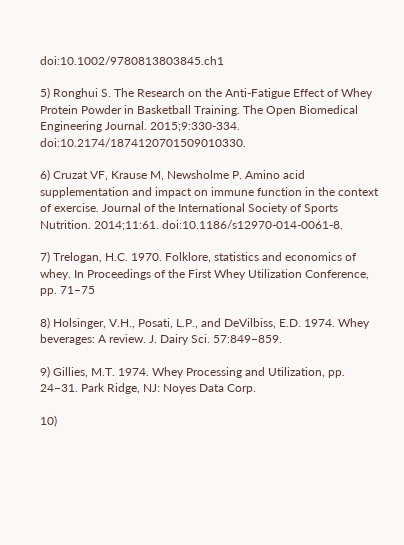doi:10.1002/9780813803845.ch1

5) Ronghui S. The Research on the Anti-Fatigue Effect of Whey Protein Powder in Basketball Training. The Open Biomedical Engineering Journal. 2015;9:330-334. doi:10.2174/1874120701509010330.

6) Cruzat VF, Krause M, Newsholme P. Amino acid supplementation and impact on immune function in the context of exercise. Journal of the International Society of Sports Nutrition. 2014;11:61. doi:10.1186/s12970-014-0061-8.

7) Trelogan, H.C. 1970. Folklore, statistics and economics of whey. In Proceedings of the First Whey Utilization Conference, pp. 71–75

8) Holsinger, V.H., Posati, L.P., and DeVilbiss, E.D. 1974. Whey beverages: A review. J. Dairy Sci. 57:849–859.

9) Gillies, M.T. 1974. Whey Processing and Utilization, pp. 24–31. Park Ridge, NJ: Noyes Data Corp.

10)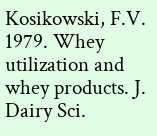Kosikowski, F.V. 1979. Whey utilization and whey products. J. Dairy Sci.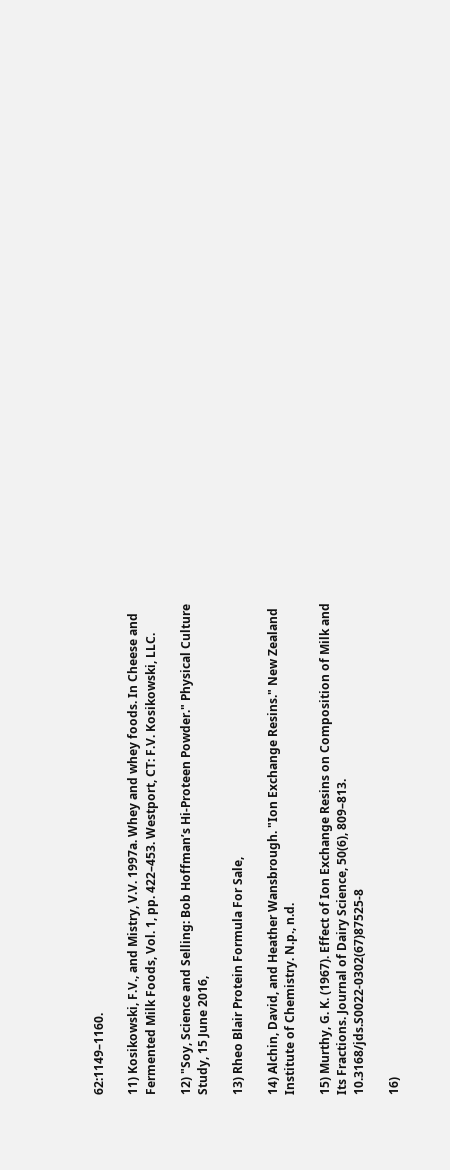62:1149–1160.

11) Kosikowski, F.V., and Mistry, V.V. 1997a. Whey and whey foods. In Cheese and Fermented Milk Foods, Vol. 1, pp. 422–453. Westport, CT: F.V. Kosikowski, LLC.

12) "Soy, Science and Selling: Bob Hoffman’s Hi-Proteen Powder." Physical Culture Study, 15 June 2016,

13) Rheo Blair Protein Formula For Sale,

14) Alchin, David, and Heather Wansbrough. "Ion Exchange Resins." New Zealand Institute of Chemistry. N.p., n.d.

15) Murthy, G. K. (1967). Effect of Ion Exchange Resins on Composition of Milk and Its Fractions. Journal of Dairy Science, 50(6), 809–813. 10.3168/jds.S0022-0302(67)87525-8

16)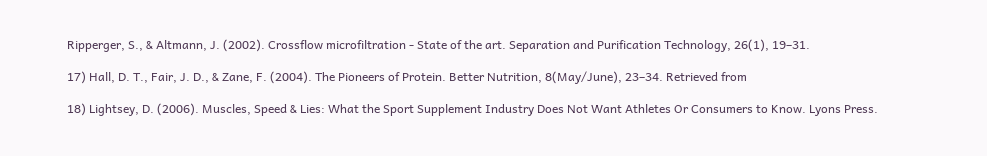Ripperger, S., & Altmann, J. (2002). Crossflow microfiltration - State of the art. Separation and Purification Technology, 26(1), 19–31.

17) Hall, D. T., Fair, J. D., & Zane, F. (2004). The Pioneers of Protein. Better Nutrition, 8(May/June), 23–34. Retrieved from

18) Lightsey, D. (2006). Muscles, Speed & Lies: What the Sport Supplement Industry Does Not Want Athletes Or Consumers to Know. Lyons Press.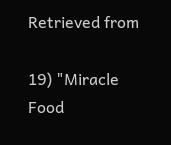Retrieved from

19) "Miracle Food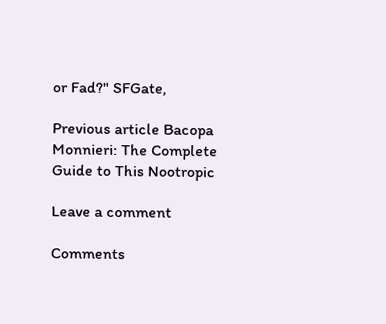or Fad?" SFGate,

Previous article Bacopa Monnieri: The Complete Guide to This Nootropic

Leave a comment

Comments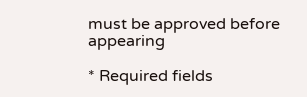must be approved before appearing

* Required fields